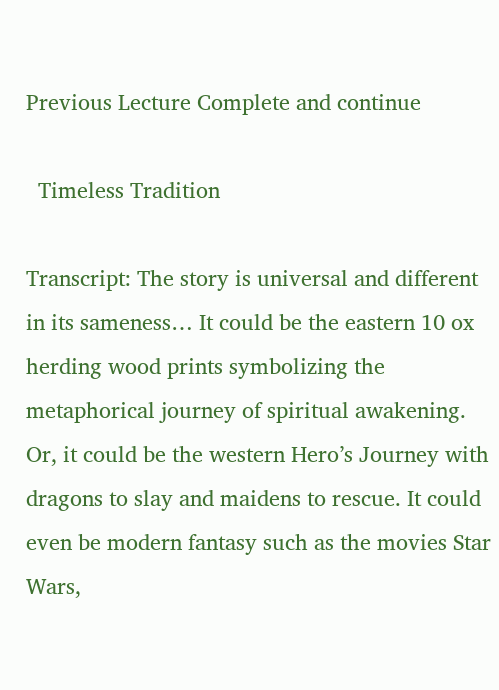Previous Lecture Complete and continue

  Timeless Tradition

Transcript: The story is universal and different in its sameness… It could be the eastern 10 ox herding wood prints symbolizing the metaphorical journey of spiritual awakening. Or, it could be the western Hero’s Journey with dragons to slay and maidens to rescue. It could even be modern fantasy such as the movies Star Wars,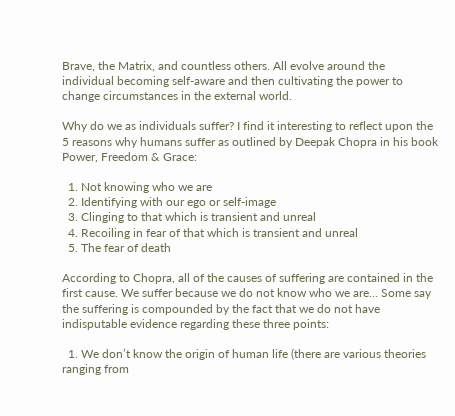Brave, the Matrix, and countless others. All evolve around the individual becoming self-aware and then cultivating the power to change circumstances in the external world.

Why do we as individuals suffer? I find it interesting to reflect upon the 5 reasons why humans suffer as outlined by Deepak Chopra in his book Power, Freedom & Grace:

  1. Not knowing who we are
  2. Identifying with our ego or self-image
  3. Clinging to that which is transient and unreal
  4. Recoiling in fear of that which is transient and unreal
  5. The fear of death

According to Chopra, all of the causes of suffering are contained in the first cause. We suffer because we do not know who we are… Some say the suffering is compounded by the fact that we do not have indisputable evidence regarding these three points:

  1. We don’t know the origin of human life (there are various theories ranging from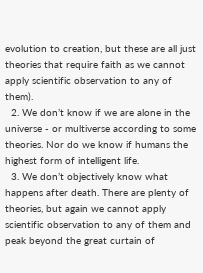evolution to creation, but these are all just theories that require faith as we cannot apply scientific observation to any of them).
  2. We don’t know if we are alone in the universe - or multiverse according to some theories. Nor do we know if humans the highest form of intelligent life.
  3. We don’t objectively know what happens after death. There are plenty of theories, but again we cannot apply scientific observation to any of them and peak beyond the great curtain of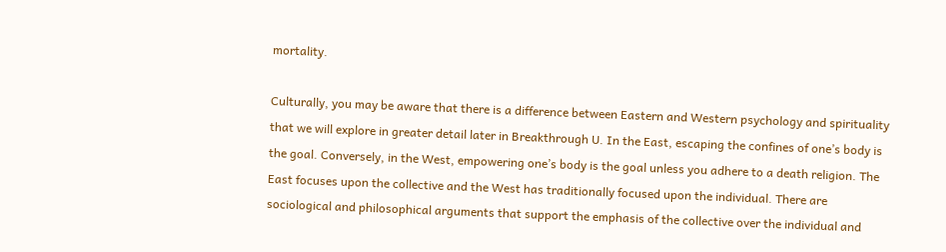mortality.

Culturally, you may be aware that there is a difference between Eastern and Western psychology and spirituality that we will explore in greater detail later in Breakthrough U. In the East, escaping the confines of one’s body is the goal. Conversely, in the West, empowering one’s body is the goal unless you adhere to a death religion. The East focuses upon the collective and the West has traditionally focused upon the individual. There are sociological and philosophical arguments that support the emphasis of the collective over the individual and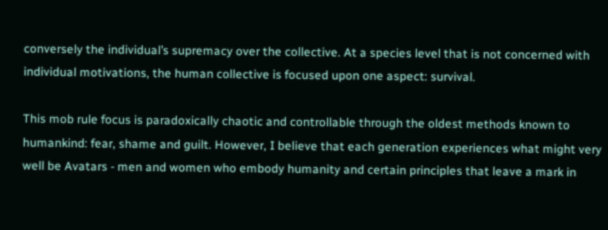conversely the individual’s supremacy over the collective. At a species level that is not concerned with individual motivations, the human collective is focused upon one aspect: survival.

This mob rule focus is paradoxically chaotic and controllable through the oldest methods known to humankind: fear, shame and guilt. However, I believe that each generation experiences what might very well be Avatars - men and women who embody humanity and certain principles that leave a mark in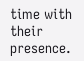time with their presence.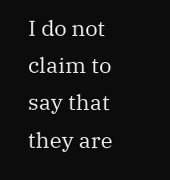I do not claim to say that they are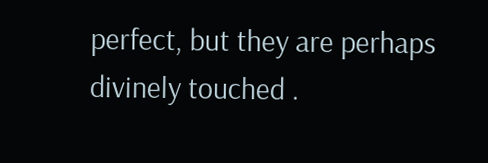perfect, but they are perhaps divinely touched .